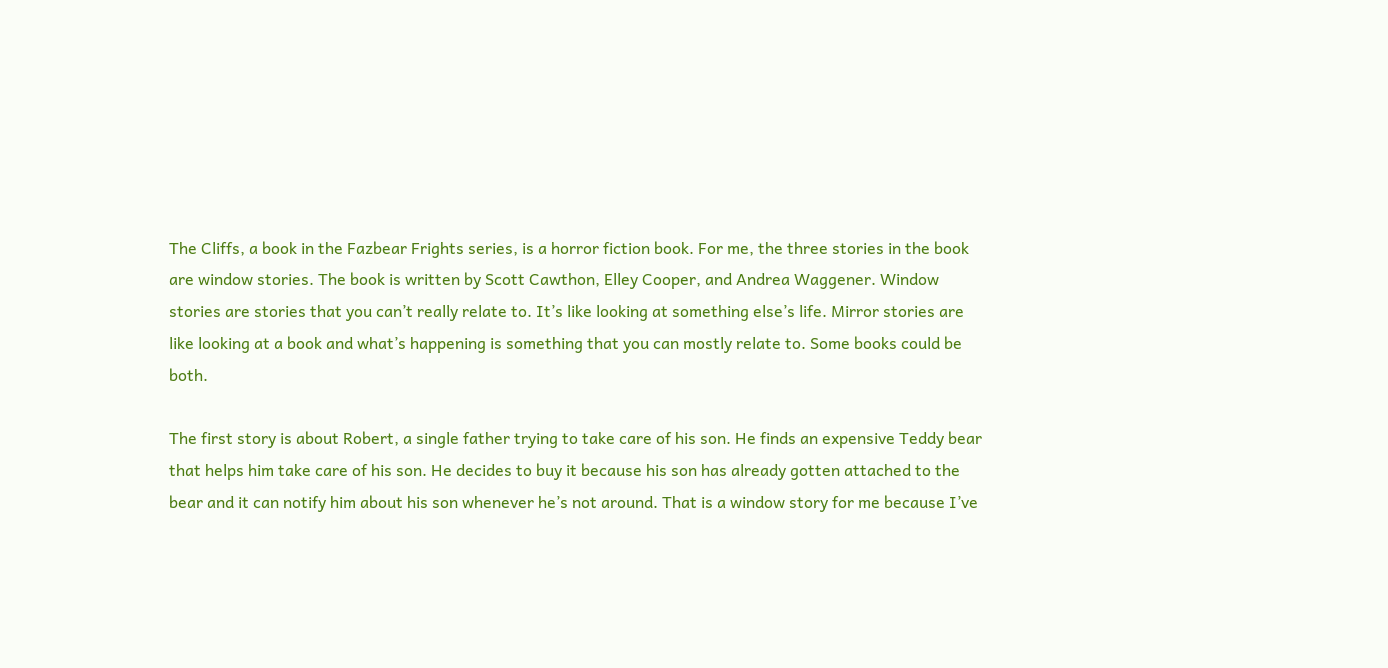The Cliffs, a book in the Fazbear Frights series, is a horror fiction book. For me, the three stories in the book are window stories. The book is written by Scott Cawthon, Elley Cooper, and Andrea Waggener. Window stories are stories that you can’t really relate to. It’s like looking at something else’s life. Mirror stories are like looking at a book and what’s happening is something that you can mostly relate to. Some books could be both.

The first story is about Robert, a single father trying to take care of his son. He finds an expensive Teddy bear that helps him take care of his son. He decides to buy it because his son has already gotten attached to the bear and it can notify him about his son whenever he’s not around. That is a window story for me because I’ve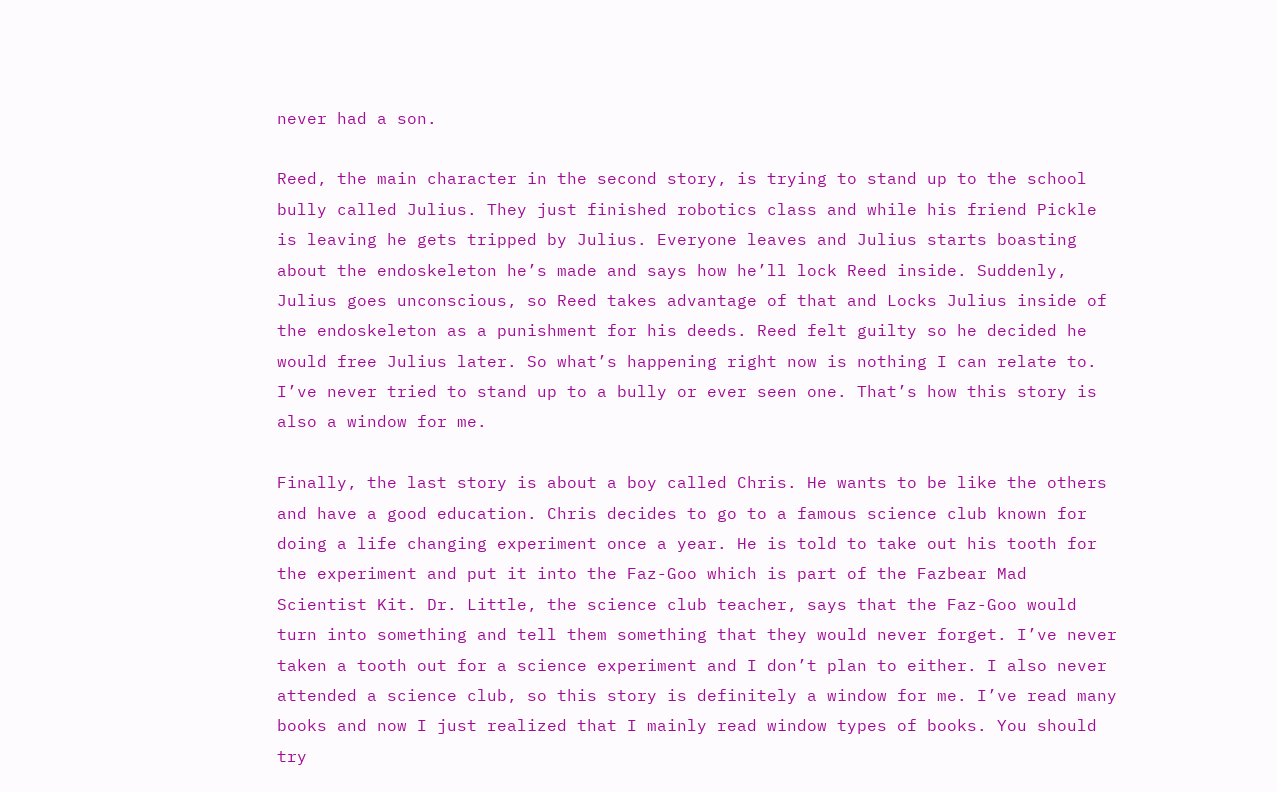never had a son.

Reed, the main character in the second story, is trying to stand up to the school bully called Julius. They just finished robotics class and while his friend Pickle is leaving he gets tripped by Julius. Everyone leaves and Julius starts boasting about the endoskeleton he’s made and says how he’ll lock Reed inside. Suddenly, Julius goes unconscious, so Reed takes advantage of that and Locks Julius inside of the endoskeleton as a punishment for his deeds. Reed felt guilty so he decided he would free Julius later. So what’s happening right now is nothing I can relate to. I’ve never tried to stand up to a bully or ever seen one. That’s how this story is also a window for me.

Finally, the last story is about a boy called Chris. He wants to be like the others and have a good education. Chris decides to go to a famous science club known for doing a life changing experiment once a year. He is told to take out his tooth for the experiment and put it into the Faz-Goo which is part of the Fazbear Mad Scientist Kit. Dr. Little, the science club teacher, says that the Faz-Goo would turn into something and tell them something that they would never forget. I’ve never taken a tooth out for a science experiment and I don’t plan to either. I also never attended a science club, so this story is definitely a window for me. I’ve read many books and now I just realized that I mainly read window types of books. You should try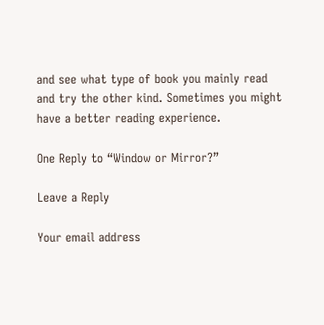and see what type of book you mainly read and try the other kind. Sometimes you might have a better reading experience.

One Reply to “Window or Mirror?”

Leave a Reply

Your email address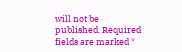will not be published. Required fields are marked *